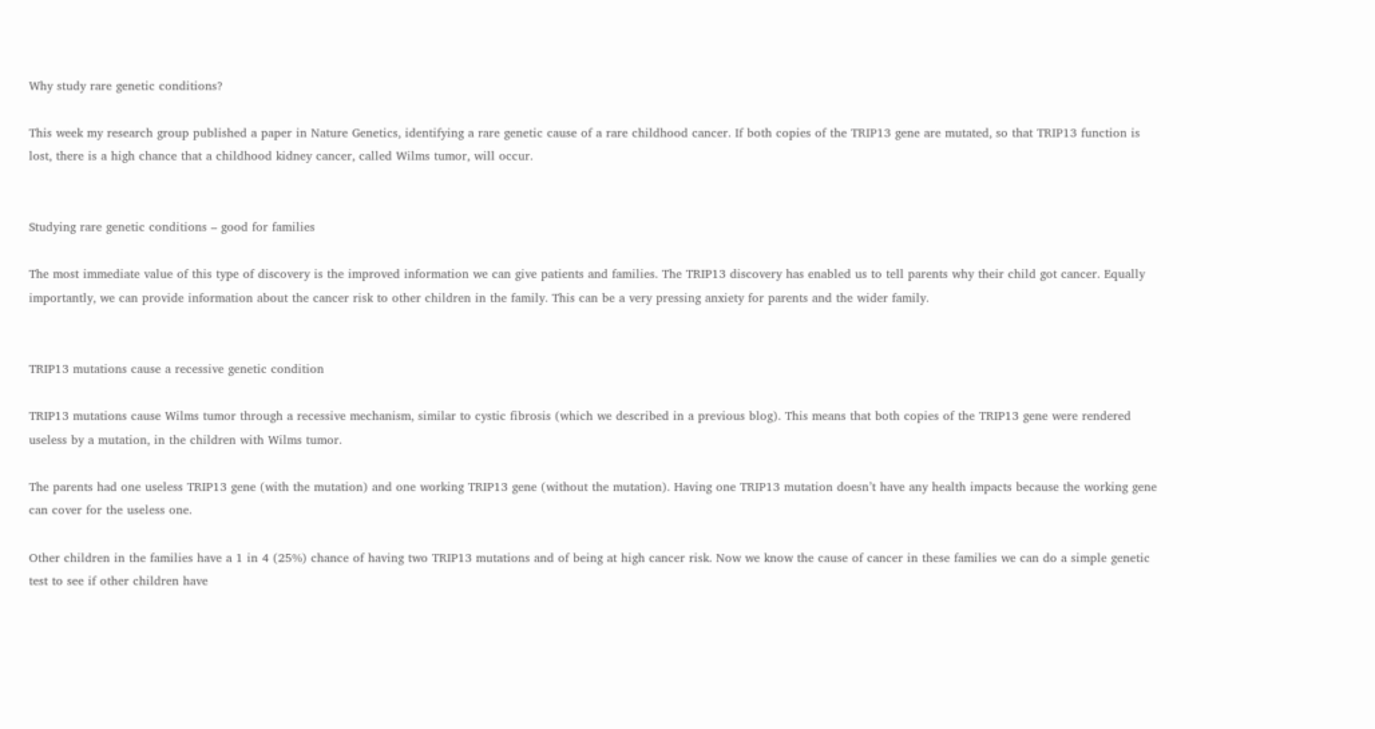Why study rare genetic conditions?

This week my research group published a paper in Nature Genetics, identifying a rare genetic cause of a rare childhood cancer. If both copies of the TRIP13 gene are mutated, so that TRIP13 function is lost, there is a high chance that a childhood kidney cancer, called Wilms tumor, will occur.


Studying rare genetic conditions – good for families

The most immediate value of this type of discovery is the improved information we can give patients and families. The TRIP13 discovery has enabled us to tell parents why their child got cancer. Equally importantly, we can provide information about the cancer risk to other children in the family. This can be a very pressing anxiety for parents and the wider family.


TRIP13 mutations cause a recessive genetic condition

TRIP13 mutations cause Wilms tumor through a recessive mechanism, similar to cystic fibrosis (which we described in a previous blog). This means that both copies of the TRIP13 gene were rendered useless by a mutation, in the children with Wilms tumor.

The parents had one useless TRIP13 gene (with the mutation) and one working TRIP13 gene (without the mutation). Having one TRIP13 mutation doesn’t have any health impacts because the working gene can cover for the useless one.

Other children in the families have a 1 in 4 (25%) chance of having two TRIP13 mutations and of being at high cancer risk. Now we know the cause of cancer in these families we can do a simple genetic test to see if other children have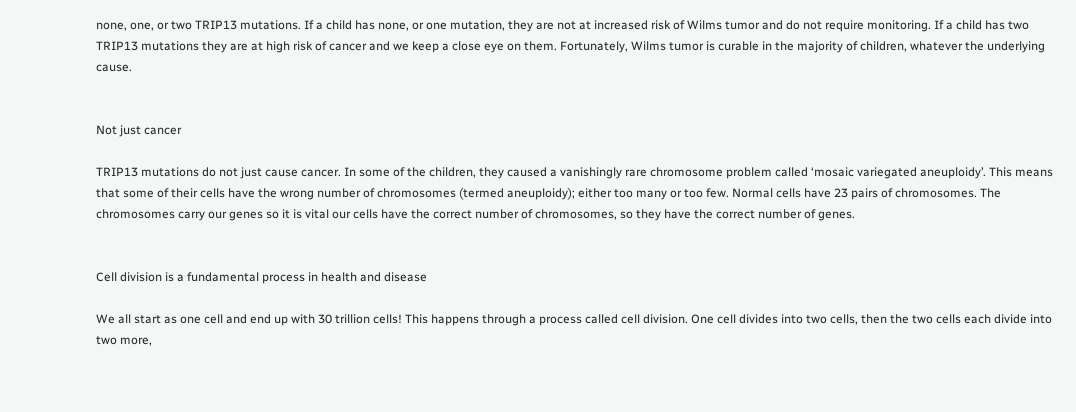none, one, or two TRIP13 mutations. If a child has none, or one mutation, they are not at increased risk of Wilms tumor and do not require monitoring. If a child has two TRIP13 mutations they are at high risk of cancer and we keep a close eye on them. Fortunately, Wilms tumor is curable in the majority of children, whatever the underlying cause.


Not just cancer

TRIP13 mutations do not just cause cancer. In some of the children, they caused a vanishingly rare chromosome problem called ‘mosaic variegated aneuploidy’. This means that some of their cells have the wrong number of chromosomes (termed aneuploidy); either too many or too few. Normal cells have 23 pairs of chromosomes. The chromosomes carry our genes so it is vital our cells have the correct number of chromosomes, so they have the correct number of genes.


Cell division is a fundamental process in health and disease

We all start as one cell and end up with 30 trillion cells! This happens through a process called cell division. One cell divides into two cells, then the two cells each divide into two more,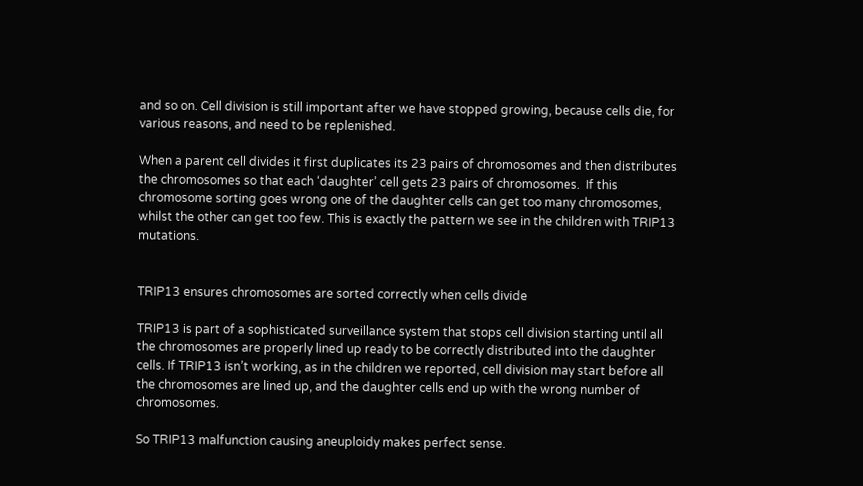and so on. Cell division is still important after we have stopped growing, because cells die, for various reasons, and need to be replenished.

When a parent cell divides it first duplicates its 23 pairs of chromosomes and then distributes the chromosomes so that each ‘daughter’ cell gets 23 pairs of chromosomes.  If this chromosome sorting goes wrong one of the daughter cells can get too many chromosomes, whilst the other can get too few. This is exactly the pattern we see in the children with TRIP13 mutations.


TRIP13 ensures chromosomes are sorted correctly when cells divide

TRIP13 is part of a sophisticated surveillance system that stops cell division starting until all the chromosomes are properly lined up ready to be correctly distributed into the daughter cells. If TRIP13 isn’t working, as in the children we reported, cell division may start before all the chromosomes are lined up, and the daughter cells end up with the wrong number of chromosomes.

So TRIP13 malfunction causing aneuploidy makes perfect sense.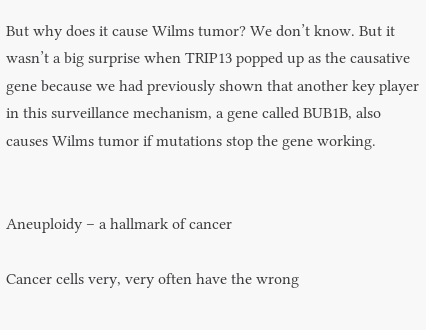But why does it cause Wilms tumor? We don’t know. But it wasn’t a big surprise when TRIP13 popped up as the causative gene because we had previously shown that another key player in this surveillance mechanism, a gene called BUB1B, also causes Wilms tumor if mutations stop the gene working.


Aneuploidy – a hallmark of cancer

Cancer cells very, very often have the wrong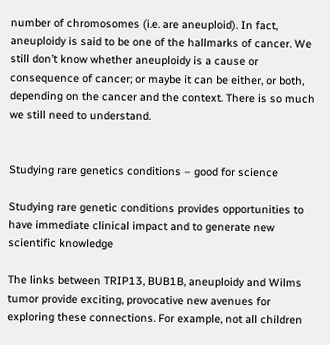number of chromosomes (i.e. are aneuploid). In fact, aneuploidy is said to be one of the hallmarks of cancer. We still don’t know whether aneuploidy is a cause or consequence of cancer; or maybe it can be either, or both, depending on the cancer and the context. There is so much we still need to understand.


Studying rare genetics conditions – good for science

Studying rare genetic conditions provides opportunities to have immediate clinical impact and to generate new scientific knowledge

The links between TRIP13, BUB1B, aneuploidy and Wilms tumor provide exciting, provocative new avenues for exploring these connections. For example, not all children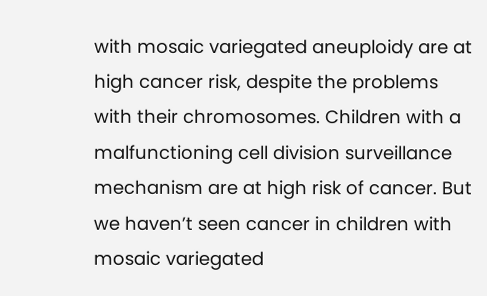with mosaic variegated aneuploidy are at high cancer risk, despite the problems with their chromosomes. Children with a malfunctioning cell division surveillance mechanism are at high risk of cancer. But we haven’t seen cancer in children with mosaic variegated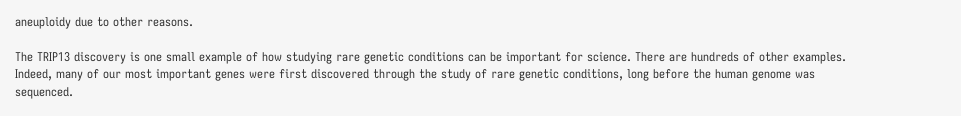aneuploidy due to other reasons.

The TRIP13 discovery is one small example of how studying rare genetic conditions can be important for science. There are hundreds of other examples. Indeed, many of our most important genes were first discovered through the study of rare genetic conditions, long before the human genome was sequenced.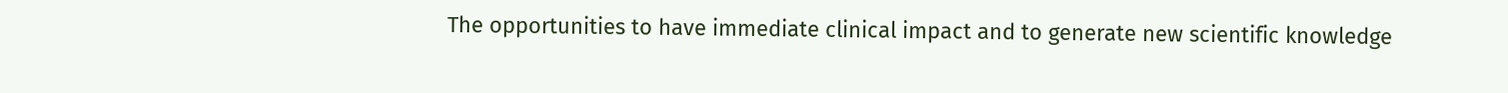The opportunities to have immediate clinical impact and to generate new scientific knowledge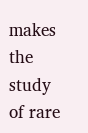makes the study of rare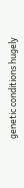genetic conditions hugely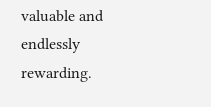valuable and endlessly rewarding.